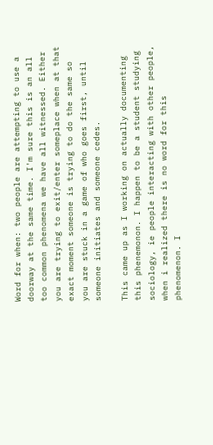Word for when: two people are attempting to use a doorway at the same time. I'm sure this is an all too common phenomena we have all witnessed. Either you are trying to exit/enter someplace when at that exact moment someone is trying to do the same so you are stuck in a game of who goes first, until someone initiates and someone cedes.

This came up as I working on actually documenting this phenemonon. I happen to be a student studying sociology, ie people interacting with other people, when i realized there is no word for this phenomenon. I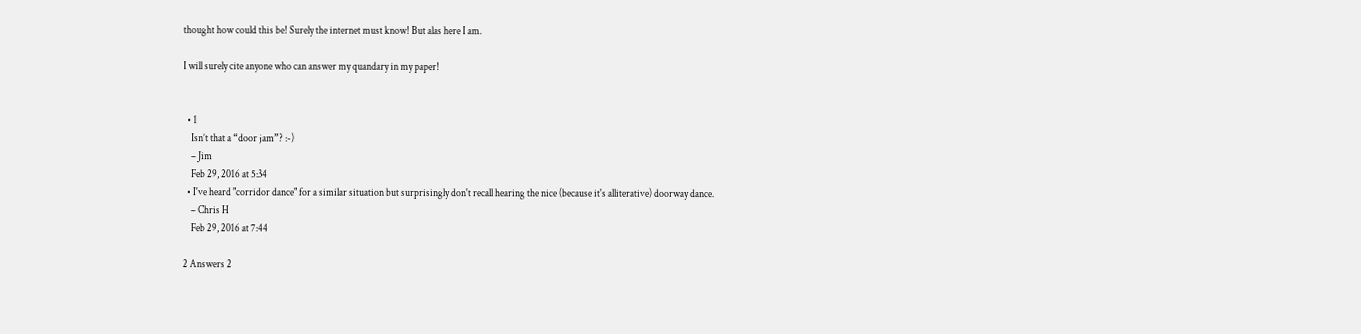thought how could this be! Surely the internet must know! But alas here I am.

I will surely cite anyone who can answer my quandary in my paper!


  • 1
    Isn’t that a “door jam”? :-)
    – Jim
    Feb 29, 2016 at 5:34
  • I've heard "corridor dance" for a similar situation but surprisingly don't recall hearing the nice (because it's alliterative) doorway dance.
    – Chris H
    Feb 29, 2016 at 7:44

2 Answers 2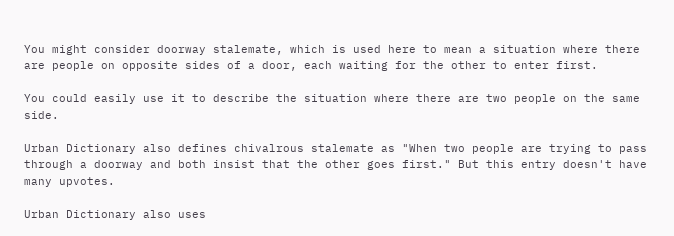You might consider doorway stalemate, which is used here to mean a situation where there are people on opposite sides of a door, each waiting for the other to enter first.

You could easily use it to describe the situation where there are two people on the same side.

Urban Dictionary also defines chivalrous stalemate as "When two people are trying to pass through a doorway and both insist that the other goes first." But this entry doesn't have many upvotes.

Urban Dictionary also uses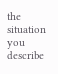the situation you describe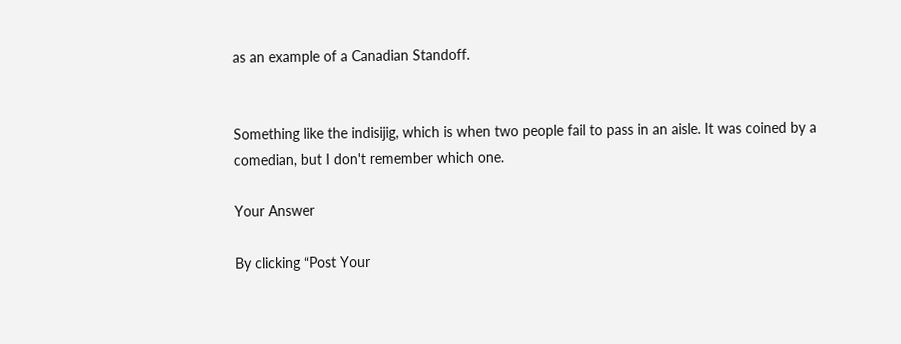as an example of a Canadian Standoff.


Something like the indisijig, which is when two people fail to pass in an aisle. It was coined by a comedian, but I don't remember which one.

Your Answer

By clicking “Post Your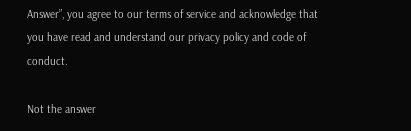Answer”, you agree to our terms of service and acknowledge that you have read and understand our privacy policy and code of conduct.

Not the answer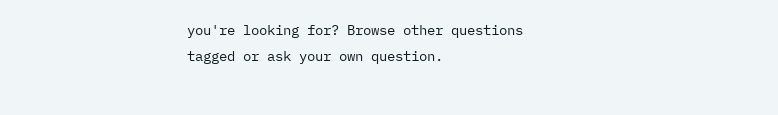you're looking for? Browse other questions tagged or ask your own question.